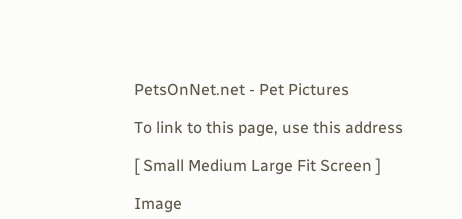PetsOnNet.net - Pet Pictures

To link to this page, use this address

[ Small Medium Large Fit Screen ]

Image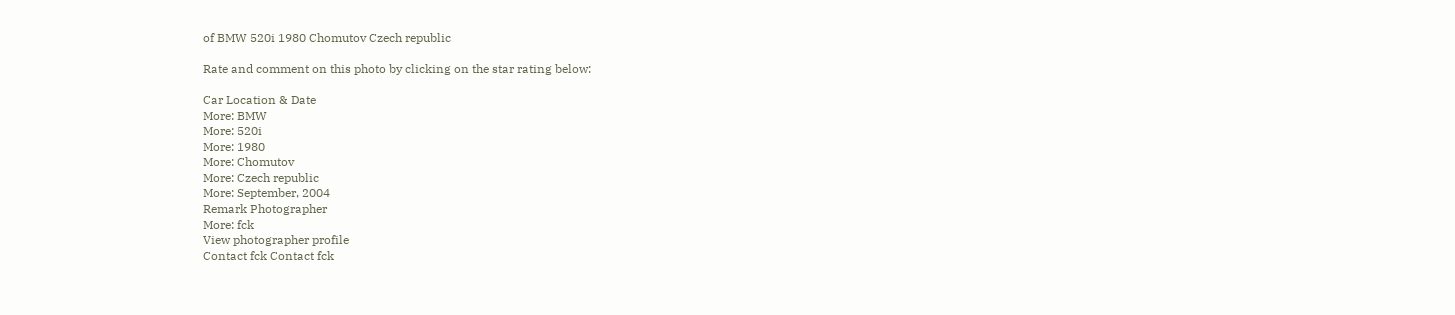of BMW 520i 1980 Chomutov Czech republic

Rate and comment on this photo by clicking on the star rating below:

Car Location & Date
More: BMW
More: 520i
More: 1980
More: Chomutov
More: Czech republic
More: September, 2004
Remark Photographer
More: fck
View photographer profile
Contact fck Contact fck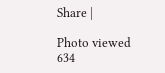Share |

Photo viewed 634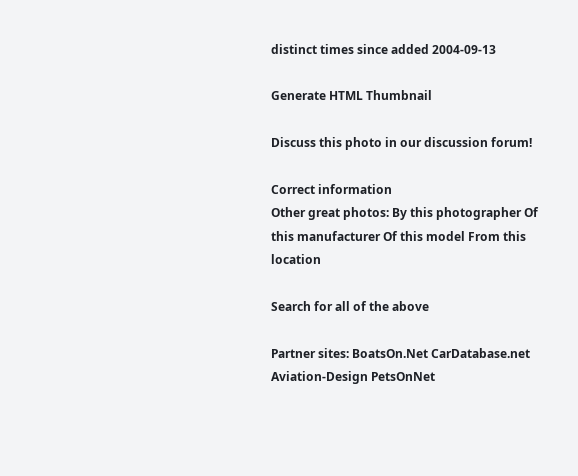distinct times since added 2004-09-13

Generate HTML Thumbnail

Discuss this photo in our discussion forum!

Correct information
Other great photos: By this photographer Of this manufacturer Of this model From this location

Search for all of the above

Partner sites: BoatsOn.Net CarDatabase.net Aviation-Design PetsOnNet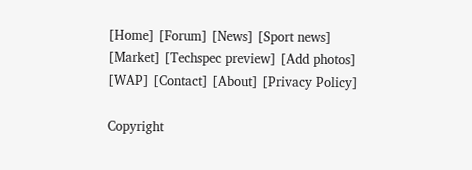[Home] [Forum] [News] [Sport news]
[Market] [Techspec preview] [Add photos]
[WAP] [Contact] [About] [Privacy Policy]

Copyright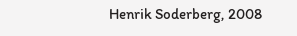Henrik Soderberg, 2008